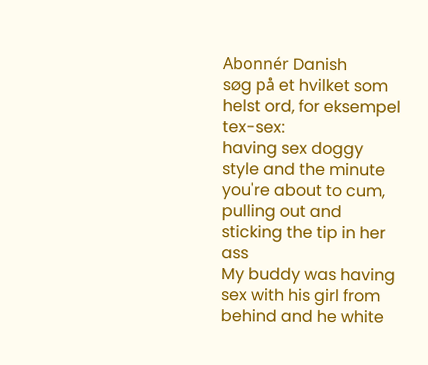Abonnér Danish
søg på et hvilket som helst ord, for eksempel tex-sex:
having sex doggy style and the minute you're about to cum, pulling out and sticking the tip in her ass
My buddy was having sex with his girl from behind and he white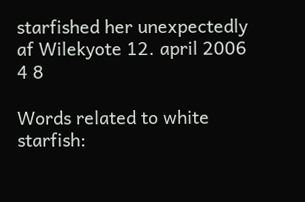starfished her unexpectedly
af Wilekyote 12. april 2006
4 8

Words related to white starfish: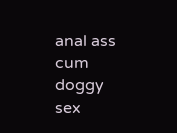anal ass cum doggy sex